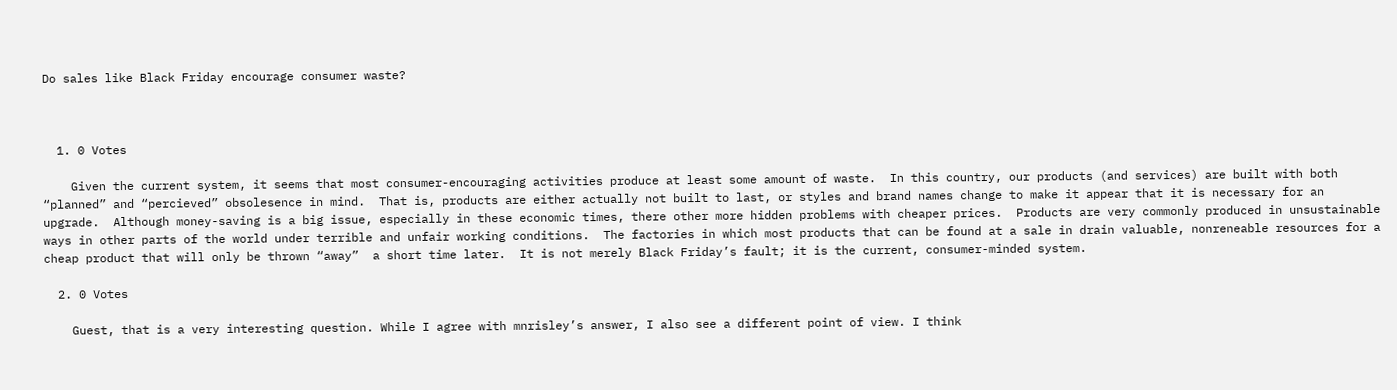Do sales like Black Friday encourage consumer waste?



  1. 0 Votes

    Given the current system, it seems that most consumer-encouraging activities produce at least some amount of waste.  In this country, our products (and services) are built with both “planned” and “percieved” obsolesence in mind.  That is, products are either actually not built to last, or styles and brand names change to make it appear that it is necessary for an upgrade.  Although money-saving is a big issue, especially in these economic times, there other more hidden problems with cheaper prices.  Products are very commonly produced in unsustainable ways in other parts of the world under terrible and unfair working conditions.  The factories in which most products that can be found at a sale in drain valuable, nonreneable resources for a cheap product that will only be thrown “away”  a short time later.  It is not merely Black Friday’s fault; it is the current, consumer-minded system.

  2. 0 Votes

    Guest, that is a very interesting question. While I agree with mnrisley’s answer, I also see a different point of view. I think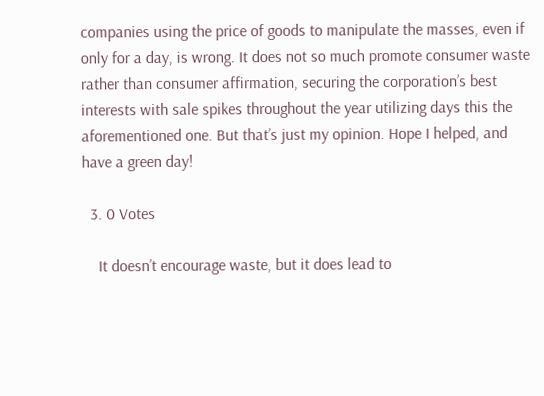companies using the price of goods to manipulate the masses, even if only for a day, is wrong. It does not so much promote consumer waste rather than consumer affirmation, securing the corporation’s best interests with sale spikes throughout the year utilizing days this the aforementioned one. But that’s just my opinion. Hope I helped, and have a green day!

  3. 0 Votes

    It doesn’t encourage waste, but it does lead to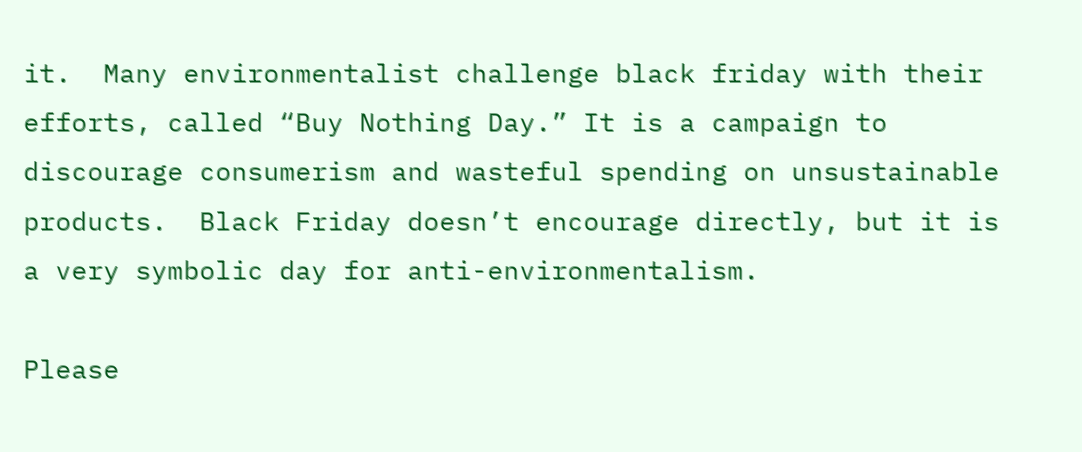it.  Many environmentalist challenge black friday with their efforts, called “Buy Nothing Day.” It is a campaign to discourage consumerism and wasteful spending on unsustainable products.  Black Friday doesn’t encourage directly, but it is a very symbolic day for anti-environmentalism.

Please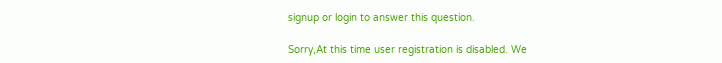signup or login to answer this question.

Sorry,At this time user registration is disabled. We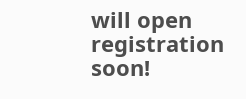will open registration soon!